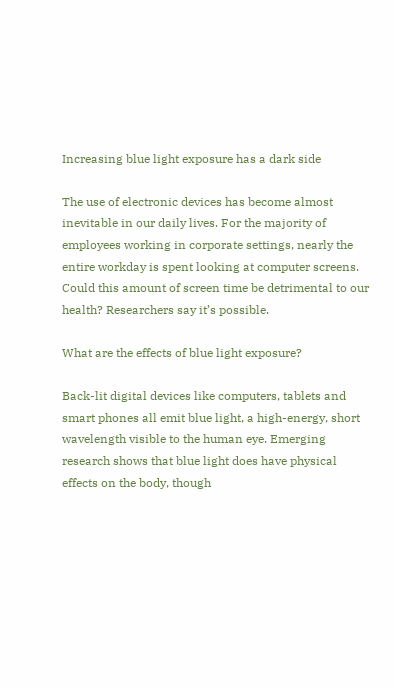Increasing blue light exposure has a dark side

The use of electronic devices has become almost inevitable in our daily lives. For the majority of employees working in corporate settings, nearly the entire workday is spent looking at computer screens. Could this amount of screen time be detrimental to our health? Researchers say it’s possible.

What are the effects of blue light exposure?

Back-lit digital devices like computers, tablets and smart phones all emit blue light, a high-energy, short wavelength visible to the human eye. Emerging research shows that blue light does have physical effects on the body, though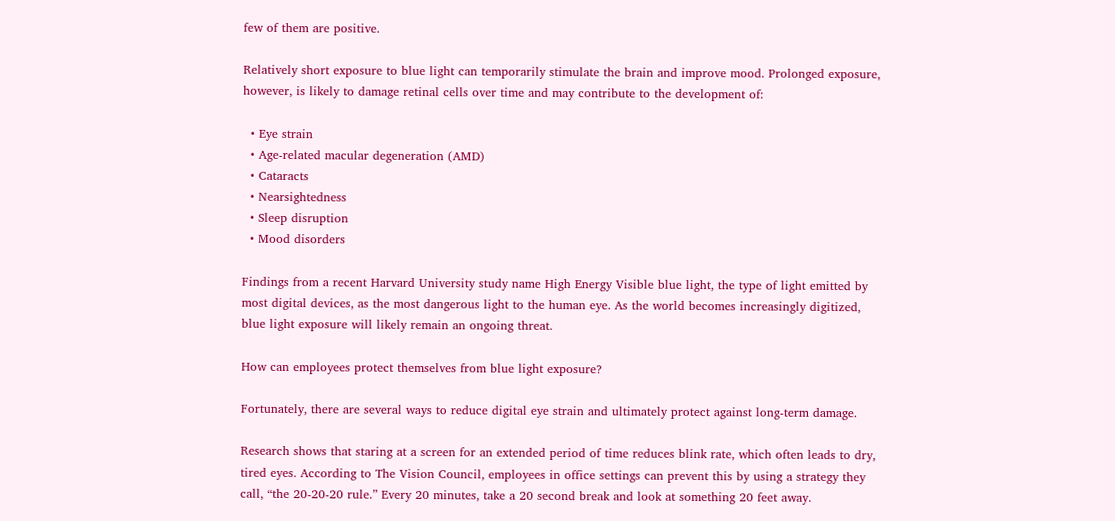few of them are positive.

Relatively short exposure to blue light can temporarily stimulate the brain and improve mood. Prolonged exposure, however, is likely to damage retinal cells over time and may contribute to the development of:

  • Eye strain
  • Age-related macular degeneration (AMD)
  • Cataracts
  • Nearsightedness
  • Sleep disruption
  • Mood disorders

Findings from a recent Harvard University study name High Energy Visible blue light, the type of light emitted by most digital devices, as the most dangerous light to the human eye. As the world becomes increasingly digitized, blue light exposure will likely remain an ongoing threat.

How can employees protect themselves from blue light exposure?

Fortunately, there are several ways to reduce digital eye strain and ultimately protect against long-term damage.

Research shows that staring at a screen for an extended period of time reduces blink rate, which often leads to dry, tired eyes. According to The Vision Council, employees in office settings can prevent this by using a strategy they call, “the 20-20-20 rule.” Every 20 minutes, take a 20 second break and look at something 20 feet away.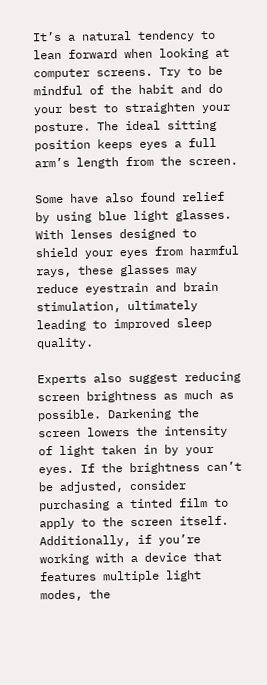It’s a natural tendency to lean forward when looking at computer screens. Try to be mindful of the habit and do your best to straighten your posture. The ideal sitting position keeps eyes a full arm’s length from the screen.

Some have also found relief by using blue light glasses. With lenses designed to shield your eyes from harmful rays, these glasses may reduce eyestrain and brain stimulation, ultimately leading to improved sleep quality.

Experts also suggest reducing screen brightness as much as possible. Darkening the screen lowers the intensity of light taken in by your eyes. If the brightness can’t be adjusted, consider purchasing a tinted film to apply to the screen itself. Additionally, if you’re working with a device that features multiple light modes, the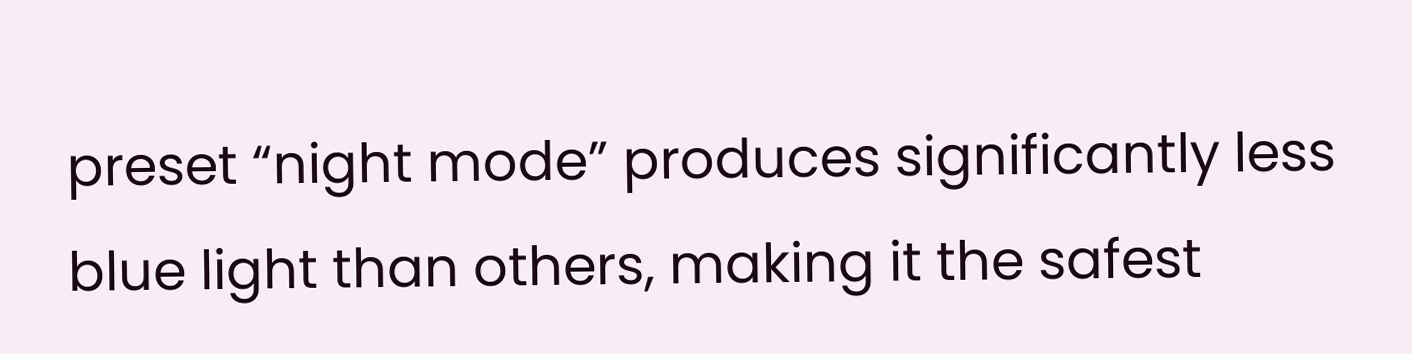preset “night mode” produces significantly less blue light than others, making it the safest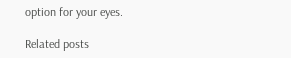option for your eyes.

Related posts